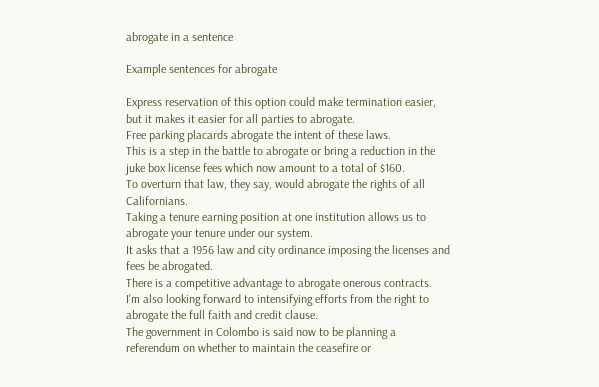abrogate in a sentence

Example sentences for abrogate

Express reservation of this option could make termination easier, but it makes it easier for all parties to abrogate.
Free parking placards abrogate the intent of these laws.
This is a step in the battle to abrogate or bring a reduction in the juke box license fees which now amount to a total of $160.
To overturn that law, they say, would abrogate the rights of all Californians.
Taking a tenure earning position at one institution allows us to abrogate your tenure under our system.
It asks that a 1956 law and city ordinance imposing the licenses and fees be abrogated.
There is a competitive advantage to abrogate onerous contracts.
I'm also looking forward to intensifying efforts from the right to abrogate the full faith and credit clause.
The government in Colombo is said now to be planning a referendum on whether to maintain the ceasefire or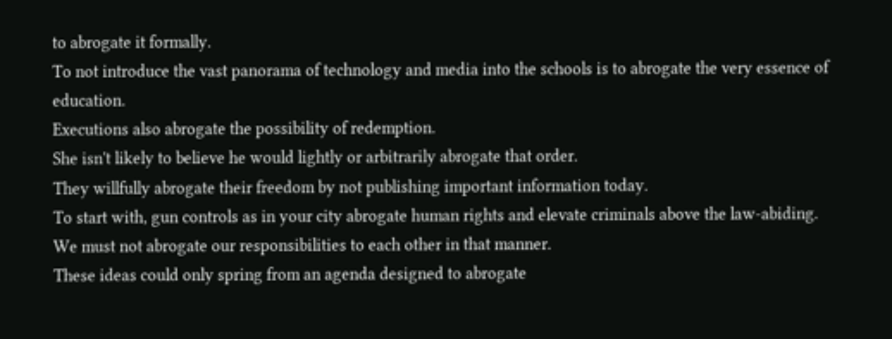to abrogate it formally.
To not introduce the vast panorama of technology and media into the schools is to abrogate the very essence of education.
Executions also abrogate the possibility of redemption.
She isn't likely to believe he would lightly or arbitrarily abrogate that order.
They willfully abrogate their freedom by not publishing important information today.
To start with, gun controls as in your city abrogate human rights and elevate criminals above the law-abiding.
We must not abrogate our responsibilities to each other in that manner.
These ideas could only spring from an agenda designed to abrogate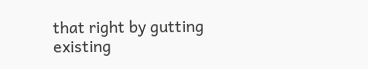that right by gutting existing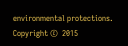environmental protections.
Copyright ©  2015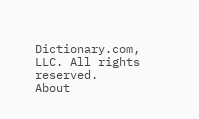Dictionary.com, LLC. All rights reserved.
About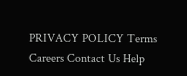PRIVACY POLICY Terms Careers Contact Us Help